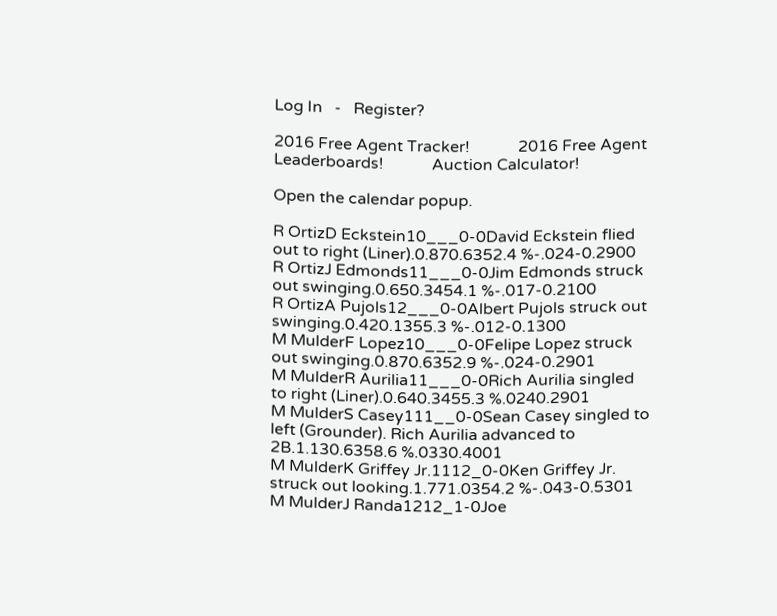Log In   -   Register?

2016 Free Agent Tracker!            2016 Free Agent Leaderboards!            Auction Calculator!

Open the calendar popup.

R OrtizD Eckstein10___0-0David Eckstein flied out to right (Liner).0.870.6352.4 %-.024-0.2900
R OrtizJ Edmonds11___0-0Jim Edmonds struck out swinging.0.650.3454.1 %-.017-0.2100
R OrtizA Pujols12___0-0Albert Pujols struck out swinging.0.420.1355.3 %-.012-0.1300
M MulderF Lopez10___0-0Felipe Lopez struck out swinging.0.870.6352.9 %-.024-0.2901
M MulderR Aurilia11___0-0Rich Aurilia singled to right (Liner).0.640.3455.3 %.0240.2901
M MulderS Casey111__0-0Sean Casey singled to left (Grounder). Rich Aurilia advanced to 2B.1.130.6358.6 %.0330.4001
M MulderK Griffey Jr.1112_0-0Ken Griffey Jr. struck out looking.1.771.0354.2 %-.043-0.5301
M MulderJ Randa1212_1-0Joe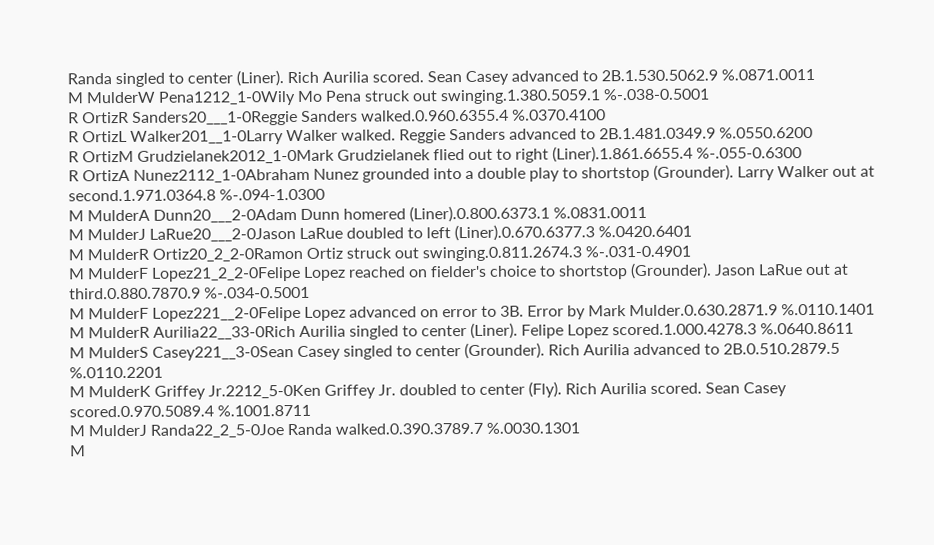Randa singled to center (Liner). Rich Aurilia scored. Sean Casey advanced to 2B.1.530.5062.9 %.0871.0011
M MulderW Pena1212_1-0Wily Mo Pena struck out swinging.1.380.5059.1 %-.038-0.5001
R OrtizR Sanders20___1-0Reggie Sanders walked.0.960.6355.4 %.0370.4100
R OrtizL Walker201__1-0Larry Walker walked. Reggie Sanders advanced to 2B.1.481.0349.9 %.0550.6200
R OrtizM Grudzielanek2012_1-0Mark Grudzielanek flied out to right (Liner).1.861.6655.4 %-.055-0.6300
R OrtizA Nunez2112_1-0Abraham Nunez grounded into a double play to shortstop (Grounder). Larry Walker out at second.1.971.0364.8 %-.094-1.0300
M MulderA Dunn20___2-0Adam Dunn homered (Liner).0.800.6373.1 %.0831.0011
M MulderJ LaRue20___2-0Jason LaRue doubled to left (Liner).0.670.6377.3 %.0420.6401
M MulderR Ortiz20_2_2-0Ramon Ortiz struck out swinging.0.811.2674.3 %-.031-0.4901
M MulderF Lopez21_2_2-0Felipe Lopez reached on fielder's choice to shortstop (Grounder). Jason LaRue out at third.0.880.7870.9 %-.034-0.5001
M MulderF Lopez221__2-0Felipe Lopez advanced on error to 3B. Error by Mark Mulder.0.630.2871.9 %.0110.1401
M MulderR Aurilia22__33-0Rich Aurilia singled to center (Liner). Felipe Lopez scored.1.000.4278.3 %.0640.8611
M MulderS Casey221__3-0Sean Casey singled to center (Grounder). Rich Aurilia advanced to 2B.0.510.2879.5 %.0110.2201
M MulderK Griffey Jr.2212_5-0Ken Griffey Jr. doubled to center (Fly). Rich Aurilia scored. Sean Casey scored.0.970.5089.4 %.1001.8711
M MulderJ Randa22_2_5-0Joe Randa walked.0.390.3789.7 %.0030.1301
M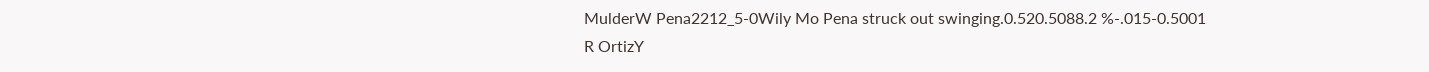MulderW Pena2212_5-0Wily Mo Pena struck out swinging.0.520.5088.2 %-.015-0.5001
R OrtizY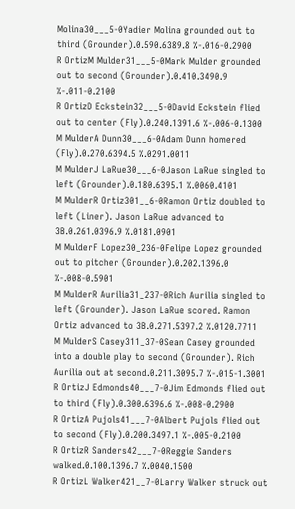Molina30___5-0Yadier Molina grounded out to third (Grounder).0.590.6389.8 %-.016-0.2900
R OrtizM Mulder31___5-0Mark Mulder grounded out to second (Grounder).0.410.3490.9 %-.011-0.2100
R OrtizD Eckstein32___5-0David Eckstein flied out to center (Fly).0.240.1391.6 %-.006-0.1300
M MulderA Dunn30___6-0Adam Dunn homered (Fly).0.270.6394.5 %.0291.0011
M MulderJ LaRue30___6-0Jason LaRue singled to left (Grounder).0.180.6395.1 %.0060.4101
M MulderR Ortiz301__6-0Ramon Ortiz doubled to left (Liner). Jason LaRue advanced to 3B.0.261.0396.9 %.0181.0901
M MulderF Lopez30_236-0Felipe Lopez grounded out to pitcher (Grounder).0.202.1396.0 %-.008-0.5901
M MulderR Aurilia31_237-0Rich Aurilia singled to left (Grounder). Jason LaRue scored. Ramon Ortiz advanced to 3B.0.271.5397.2 %.0120.7711
M MulderS Casey311_37-0Sean Casey grounded into a double play to second (Grounder). Rich Aurilia out at second.0.211.3095.7 %-.015-1.3001
R OrtizJ Edmonds40___7-0Jim Edmonds flied out to third (Fly).0.300.6396.6 %-.008-0.2900
R OrtizA Pujols41___7-0Albert Pujols flied out to second (Fly).0.200.3497.1 %-.005-0.2100
R OrtizR Sanders42___7-0Reggie Sanders walked.0.100.1396.7 %.0040.1500
R OrtizL Walker421__7-0Larry Walker struck out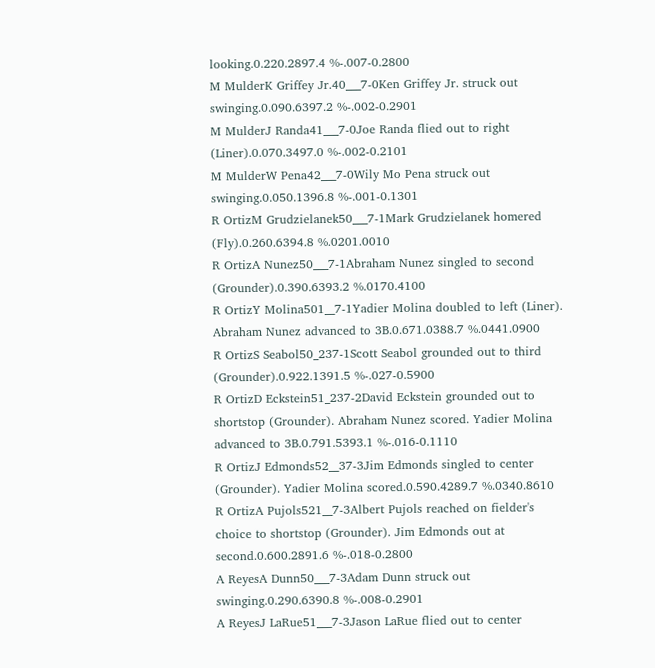looking.0.220.2897.4 %-.007-0.2800
M MulderK Griffey Jr.40___7-0Ken Griffey Jr. struck out swinging.0.090.6397.2 %-.002-0.2901
M MulderJ Randa41___7-0Joe Randa flied out to right (Liner).0.070.3497.0 %-.002-0.2101
M MulderW Pena42___7-0Wily Mo Pena struck out swinging.0.050.1396.8 %-.001-0.1301
R OrtizM Grudzielanek50___7-1Mark Grudzielanek homered (Fly).0.260.6394.8 %.0201.0010
R OrtizA Nunez50___7-1Abraham Nunez singled to second (Grounder).0.390.6393.2 %.0170.4100
R OrtizY Molina501__7-1Yadier Molina doubled to left (Liner). Abraham Nunez advanced to 3B.0.671.0388.7 %.0441.0900
R OrtizS Seabol50_237-1Scott Seabol grounded out to third (Grounder).0.922.1391.5 %-.027-0.5900
R OrtizD Eckstein51_237-2David Eckstein grounded out to shortstop (Grounder). Abraham Nunez scored. Yadier Molina advanced to 3B.0.791.5393.1 %-.016-0.1110
R OrtizJ Edmonds52__37-3Jim Edmonds singled to center (Grounder). Yadier Molina scored.0.590.4289.7 %.0340.8610
R OrtizA Pujols521__7-3Albert Pujols reached on fielder's choice to shortstop (Grounder). Jim Edmonds out at second.0.600.2891.6 %-.018-0.2800
A ReyesA Dunn50___7-3Adam Dunn struck out swinging.0.290.6390.8 %-.008-0.2901
A ReyesJ LaRue51___7-3Jason LaRue flied out to center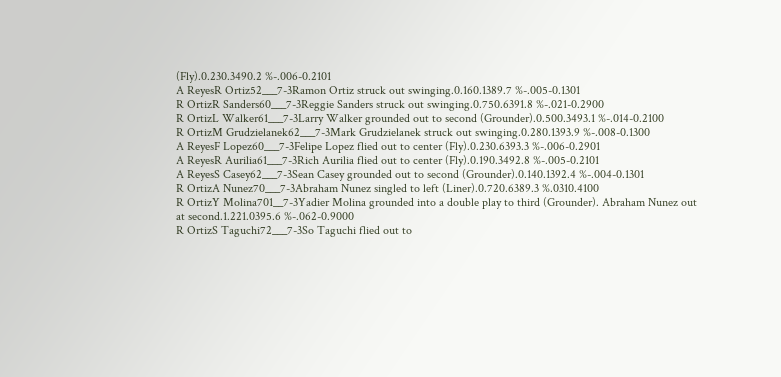(Fly).0.230.3490.2 %-.006-0.2101
A ReyesR Ortiz52___7-3Ramon Ortiz struck out swinging.0.160.1389.7 %-.005-0.1301
R OrtizR Sanders60___7-3Reggie Sanders struck out swinging.0.750.6391.8 %-.021-0.2900
R OrtizL Walker61___7-3Larry Walker grounded out to second (Grounder).0.500.3493.1 %-.014-0.2100
R OrtizM Grudzielanek62___7-3Mark Grudzielanek struck out swinging.0.280.1393.9 %-.008-0.1300
A ReyesF Lopez60___7-3Felipe Lopez flied out to center (Fly).0.230.6393.3 %-.006-0.2901
A ReyesR Aurilia61___7-3Rich Aurilia flied out to center (Fly).0.190.3492.8 %-.005-0.2101
A ReyesS Casey62___7-3Sean Casey grounded out to second (Grounder).0.140.1392.4 %-.004-0.1301
R OrtizA Nunez70___7-3Abraham Nunez singled to left (Liner).0.720.6389.3 %.0310.4100
R OrtizY Molina701__7-3Yadier Molina grounded into a double play to third (Grounder). Abraham Nunez out at second.1.221.0395.6 %-.062-0.9000
R OrtizS Taguchi72___7-3So Taguchi flied out to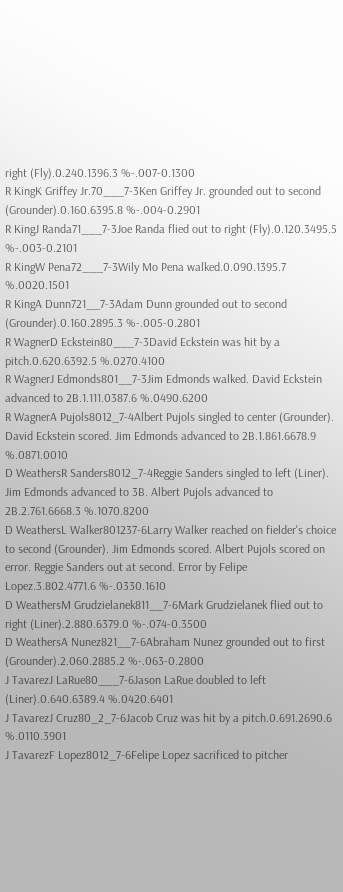right (Fly).0.240.1396.3 %-.007-0.1300
R KingK Griffey Jr.70___7-3Ken Griffey Jr. grounded out to second (Grounder).0.160.6395.8 %-.004-0.2901
R KingJ Randa71___7-3Joe Randa flied out to right (Fly).0.120.3495.5 %-.003-0.2101
R KingW Pena72___7-3Wily Mo Pena walked.0.090.1395.7 %.0020.1501
R KingA Dunn721__7-3Adam Dunn grounded out to second (Grounder).0.160.2895.3 %-.005-0.2801
R WagnerD Eckstein80___7-3David Eckstein was hit by a pitch.0.620.6392.5 %.0270.4100
R WagnerJ Edmonds801__7-3Jim Edmonds walked. David Eckstein advanced to 2B.1.111.0387.6 %.0490.6200
R WagnerA Pujols8012_7-4Albert Pujols singled to center (Grounder). David Eckstein scored. Jim Edmonds advanced to 2B.1.861.6678.9 %.0871.0010
D WeathersR Sanders8012_7-4Reggie Sanders singled to left (Liner). Jim Edmonds advanced to 3B. Albert Pujols advanced to 2B.2.761.6668.3 %.1070.8200
D WeathersL Walker801237-6Larry Walker reached on fielder's choice to second (Grounder). Jim Edmonds scored. Albert Pujols scored on error. Reggie Sanders out at second. Error by Felipe Lopez.3.802.4771.6 %-.0330.1610
D WeathersM Grudzielanek811__7-6Mark Grudzielanek flied out to right (Liner).2.880.6379.0 %-.074-0.3500
D WeathersA Nunez821__7-6Abraham Nunez grounded out to first (Grounder).2.060.2885.2 %-.063-0.2800
J TavarezJ LaRue80___7-6Jason LaRue doubled to left (Liner).0.640.6389.4 %.0420.6401
J TavarezJ Cruz80_2_7-6Jacob Cruz was hit by a pitch.0.691.2690.6 %.0110.3901
J TavarezF Lopez8012_7-6Felipe Lopez sacrificed to pitcher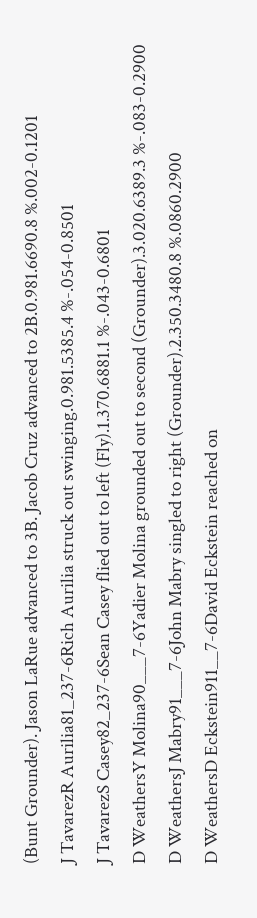(Bunt Grounder). Jason LaRue advanced to 3B. Jacob Cruz advanced to 2B.0.981.6690.8 %.002-0.1201
J TavarezR Aurilia81_237-6Rich Aurilia struck out swinging.0.981.5385.4 %-.054-0.8501
J TavarezS Casey82_237-6Sean Casey flied out to left (Fly).1.370.6881.1 %-.043-0.6801
D WeathersY Molina90___7-6Yadier Molina grounded out to second (Grounder).3.020.6389.3 %-.083-0.2900
D WeathersJ Mabry91___7-6John Mabry singled to right (Grounder).2.350.3480.8 %.0860.2900
D WeathersD Eckstein911__7-6David Eckstein reached on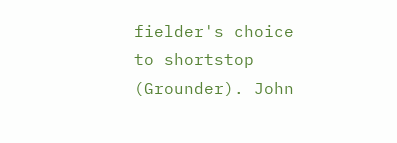fielder's choice to shortstop (Grounder). John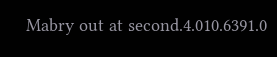Mabry out at second.4.010.6391.0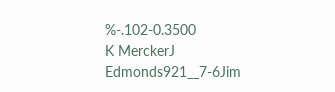%-.102-0.3500
K MerckerJ Edmonds921__7-6Jim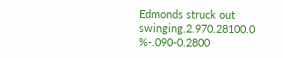Edmonds struck out swinging.2.970.28100.0 %-.090-0.2800